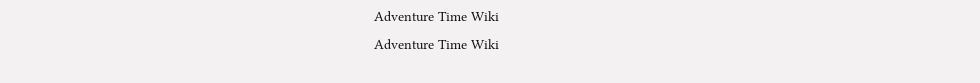Adventure Time Wiki
Adventure Time Wiki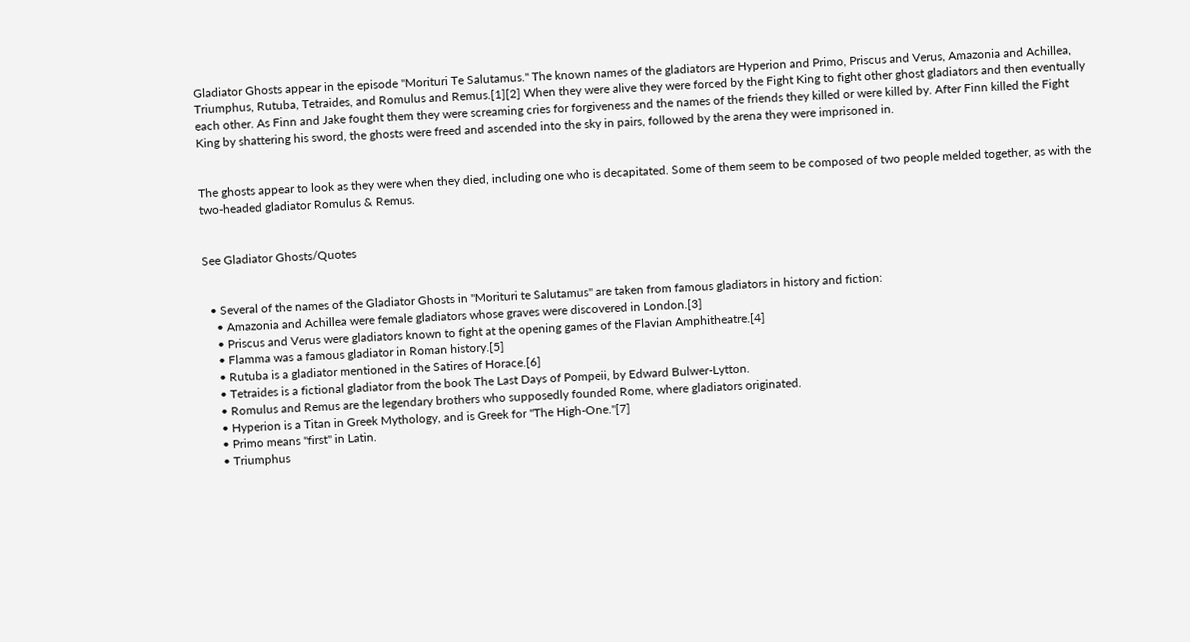Gladiator Ghosts appear in the episode "Morituri Te Salutamus." The known names of the gladiators are Hyperion and Primo, Priscus and Verus, Amazonia and Achillea, Triumphus, Rutuba, Tetraides, and Romulus and Remus.[1][2] When they were alive they were forced by the Fight King to fight other ghost gladiators and then eventually each other. As Finn and Jake fought them they were screaming cries for forgiveness and the names of the friends they killed or were killed by. After Finn killed the Fight King by shattering his sword, the ghosts were freed and ascended into the sky in pairs, followed by the arena they were imprisoned in.


The ghosts appear to look as they were when they died, including one who is decapitated. Some of them seem to be composed of two people melded together, as with the two-headed gladiator Romulus & Remus.


See Gladiator Ghosts/Quotes


  • Several of the names of the Gladiator Ghosts in "Morituri te Salutamus" are taken from famous gladiators in history and fiction:
    • Amazonia and Achillea were female gladiators whose graves were discovered in London.[3]
    • Priscus and Verus were gladiators known to fight at the opening games of the Flavian Amphitheatre.[4]
    • Flamma was a famous gladiator in Roman history.[5]
    • Rutuba is a gladiator mentioned in the Satires of Horace.[6]
    • Tetraides is a fictional gladiator from the book The Last Days of Pompeii, by Edward Bulwer-Lytton.
    • Romulus and Remus are the legendary brothers who supposedly founded Rome, where gladiators originated.
    • Hyperion is a Titan in Greek Mythology, and is Greek for "The High-One."[7]
    • Primo means "first" in Latin.
    • Triumphus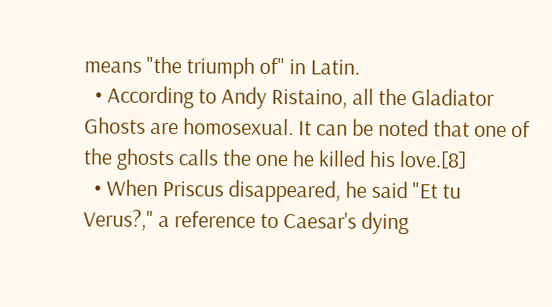means "the triumph of" in Latin.
  • According to Andy Ristaino, all the Gladiator Ghosts are homosexual. It can be noted that one of the ghosts calls the one he killed his love.[8]
  • When Priscus disappeared, he said "Et tu Verus?," a reference to Caesar's dying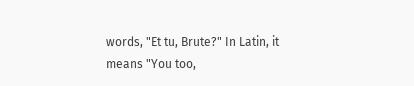words, "Et tu, Brute?" In Latin, it means "You too,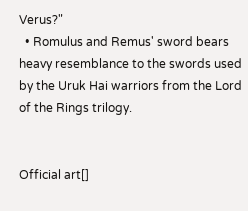Verus?"
  • Romulus and Remus' sword bears heavy resemblance to the swords used by the Uruk Hai warriors from the Lord of the Rings trilogy.


Official art[]